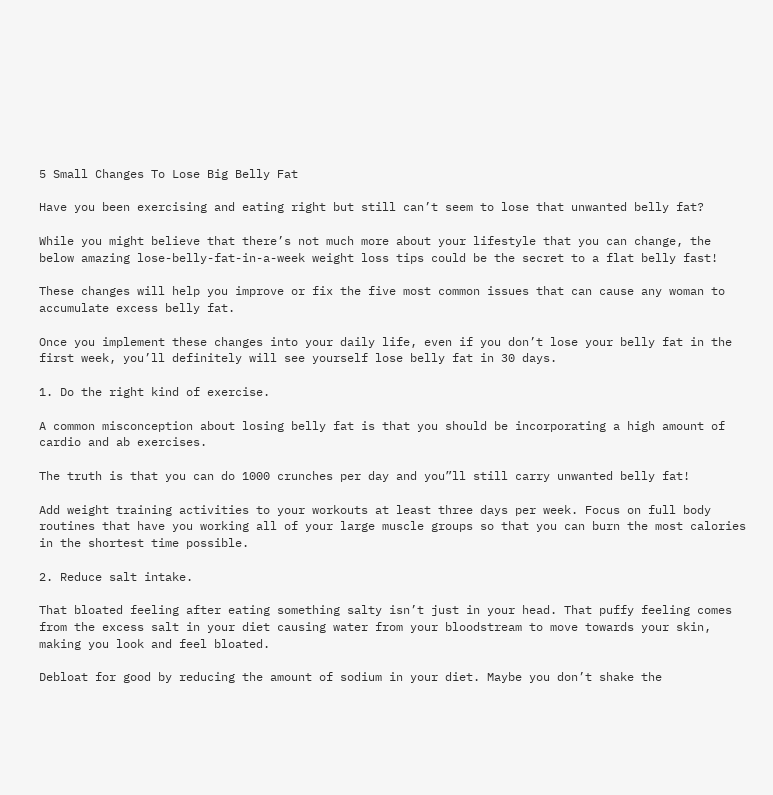5 Small Changes To Lose Big Belly Fat

Have you been exercising and eating right but still can’t seem to lose that unwanted belly fat?

While you might believe that there’s not much more about your lifestyle that you can change, the below amazing lose-belly-fat-in-a-week weight loss tips could be the secret to a flat belly fast!

These changes will help you improve or fix the five most common issues that can cause any woman to accumulate excess belly fat.

Once you implement these changes into your daily life, even if you don’t lose your belly fat in the first week, you’ll definitely will see yourself lose belly fat in 30 days.

1. Do the right kind of exercise.

A common misconception about losing belly fat is that you should be incorporating a high amount of cardio and ab exercises.

The truth is that you can do 1000 crunches per day and you”ll still carry unwanted belly fat!

Add weight training activities to your workouts at least three days per week. Focus on full body routines that have you working all of your large muscle groups so that you can burn the most calories in the shortest time possible.

2. Reduce salt intake.

That bloated feeling after eating something salty isn’t just in your head. That puffy feeling comes from the excess salt in your diet causing water from your bloodstream to move towards your skin, making you look and feel bloated.

Debloat for good by reducing the amount of sodium in your diet. Maybe you don’t shake the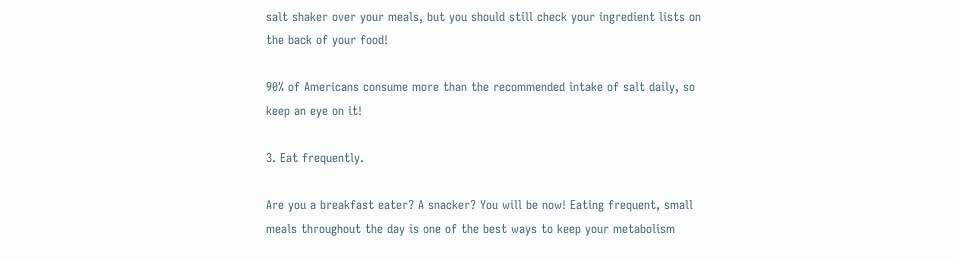salt shaker over your meals, but you should still check your ingredient lists on the back of your food!

90% of Americans consume more than the recommended intake of salt daily, so keep an eye on it!

3. Eat frequently.

Are you a breakfast eater? A snacker? You will be now! Eating frequent, small meals throughout the day is one of the best ways to keep your metabolism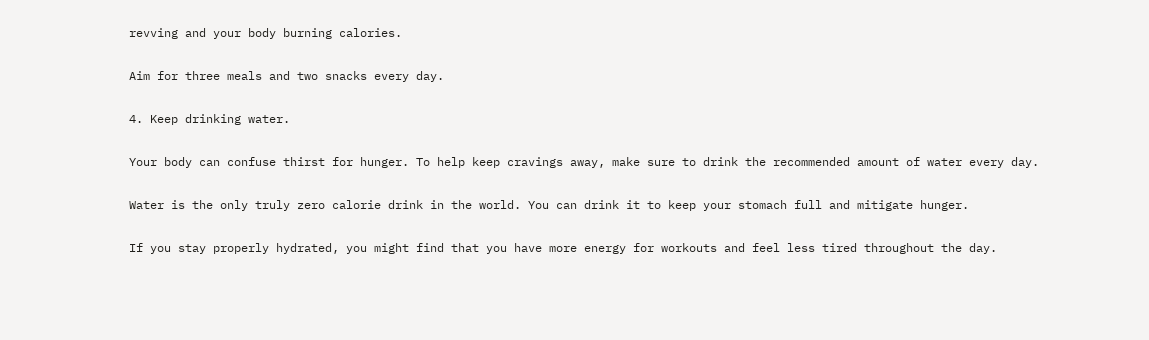revving and your body burning calories.

Aim for three meals and two snacks every day.

4. Keep drinking water.

Your body can confuse thirst for hunger. To help keep cravings away, make sure to drink the recommended amount of water every day.

Water is the only truly zero calorie drink in the world. You can drink it to keep your stomach full and mitigate hunger.

If you stay properly hydrated, you might find that you have more energy for workouts and feel less tired throughout the day.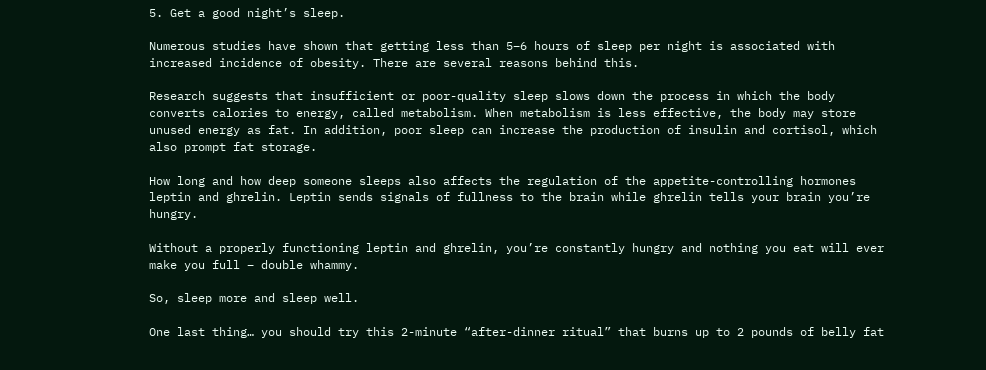5. Get a good night’s sleep.

Numerous studies have shown that getting less than 5–6 hours of sleep per night is associated with increased incidence of obesity. There are several reasons behind this.

Research suggests that insufficient or poor-quality sleep slows down the process in which the body converts calories to energy, called metabolism. When metabolism is less effective, the body may store unused energy as fat. In addition, poor sleep can increase the production of insulin and cortisol, which also prompt fat storage.

How long and how deep someone sleeps also affects the regulation of the appetite-controlling hormones leptin and ghrelin. Leptin sends signals of fullness to the brain while ghrelin tells your brain you’re hungry.

Without a properly functioning leptin and ghrelin, you’re constantly hungry and nothing you eat will ever make you full – double whammy.

So, sleep more and sleep well.

One last thing… you should try this 2-minute “after-dinner ritual” that burns up to 2 pounds of belly fat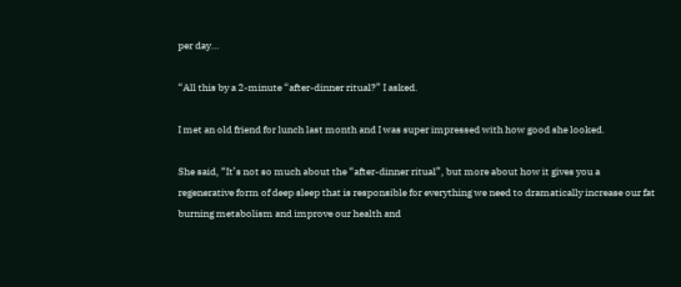per day…

“All this by a 2-minute “after-dinner ritual?” I asked.

I met an old friend for lunch last month and I was super impressed with how good she looked.

She said, “It’s not so much about the “after-dinner ritual”, but more about how it gives you a regenerative form of deep sleep that is responsible for everything we need to dramatically increase our fat burning metabolism and improve our health and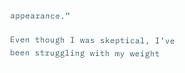appearance.”

Even though I was skeptical, I’ve been struggling with my weight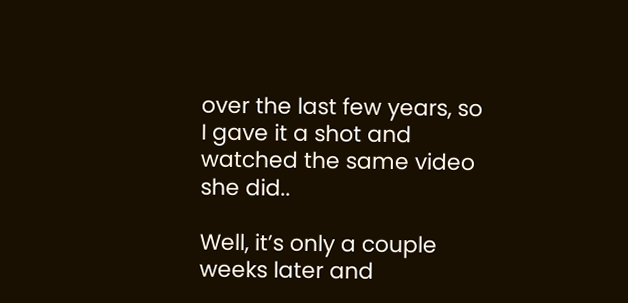over the last few years, so I gave it a shot and watched the same video she did..

Well, it’s only a couple weeks later and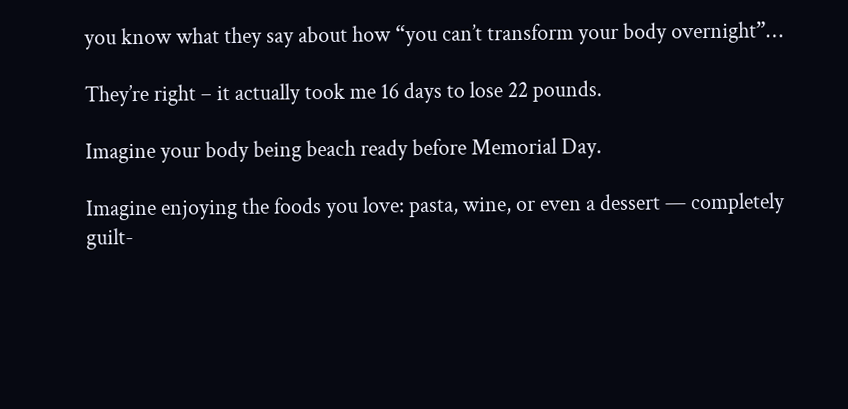you know what they say about how “you can’t transform your body overnight”…

They’re right – it actually took me 16 days to lose 22 pounds.

Imagine your body being beach ready before Memorial Day.

Imagine enjoying the foods you love: pasta, wine, or even a dessert — completely guilt-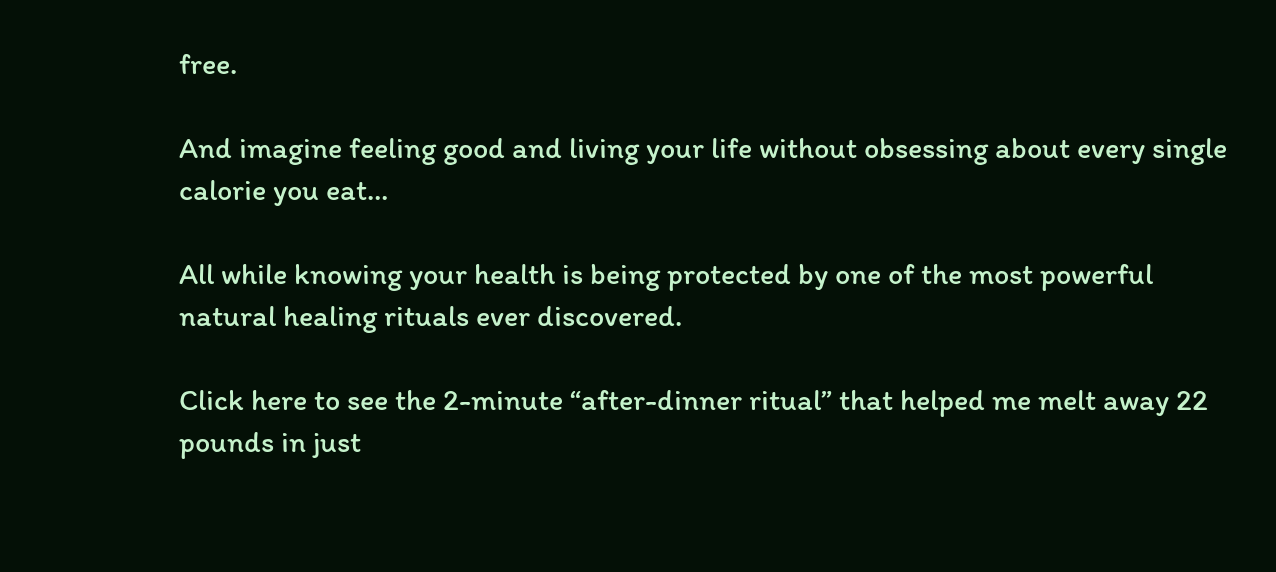free.

And imagine feeling good and living your life without obsessing about every single calorie you eat…

All while knowing your health is being protected by one of the most powerful natural healing rituals ever discovered.

Click here to see the 2-minute “after-dinner ritual” that helped me melt away 22 pounds in just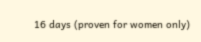16 days (proven for women only)